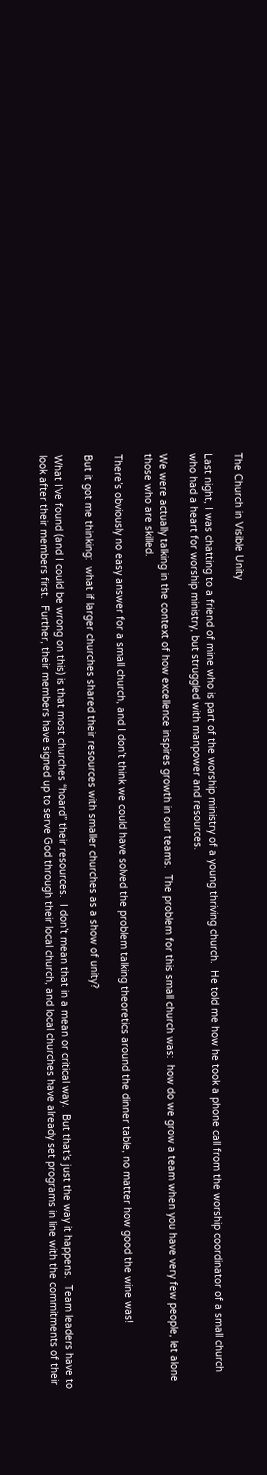The Church in Visible Unity

Last night, I was chatting to a friend of mine who is part of the worship ministry of a young thriving church.  He told me how he took a phone call from the worship coordinator of a small church who had a heart for worship ministry, but struggled with manpower and resources.

We were actually talking in the context of how excellence inspires growth in our teams.  The problem for this small church was:  how do we grow a team when you have very few people, let alone those who are skilled.

There’s obviously no easy answer for a small church, and I don’t think we could have solved the problem talking theoretics around the dinner table, no matter how good the wine was!

But it got me thinking:  what if larger churches shared their resources with smaller churches as a show of unity?

What I’ve found (and I could be wrong on this) is that most churches “hoard” their resources.  I don’t mean that in a mean or critical way.  But that’s just the way it happens.  Team leaders have to look after their members first.  Further, their members have signed up to serve God through their local church, and local churches have already set programs in line with the commitments of their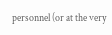personnel (or at the very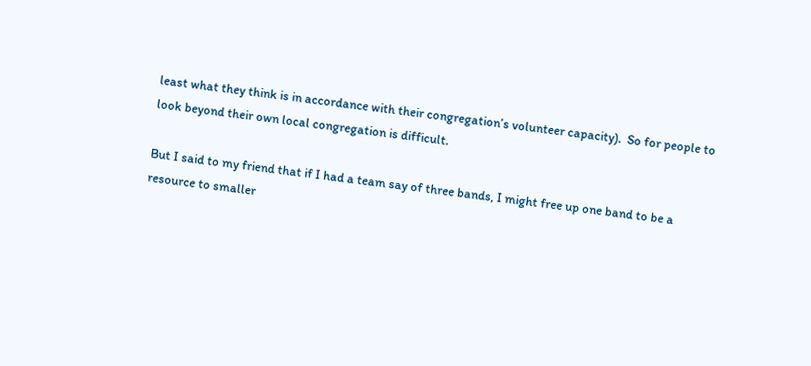least what they think is in accordance with their congregation’s volunteer capacity).  So for people to look beyond their own local congregation is difficult.

But I said to my friend that if I had a team say of three bands, I might free up one band to be a resource to smaller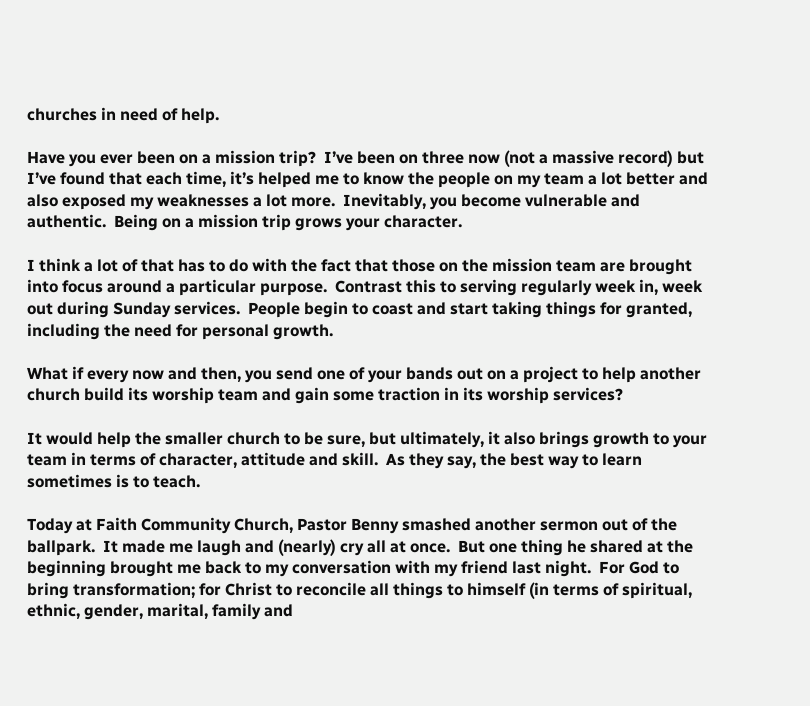churches in need of help.

Have you ever been on a mission trip?  I’ve been on three now (not a massive record) but I’ve found that each time, it’s helped me to know the people on my team a lot better and also exposed my weaknesses a lot more.  Inevitably, you become vulnerable and authentic.  Being on a mission trip grows your character.

I think a lot of that has to do with the fact that those on the mission team are brought into focus around a particular purpose.  Contrast this to serving regularly week in, week out during Sunday services.  People begin to coast and start taking things for granted, including the need for personal growth.

What if every now and then, you send one of your bands out on a project to help another church build its worship team and gain some traction in its worship services?

It would help the smaller church to be sure, but ultimately, it also brings growth to your team in terms of character, attitude and skill.  As they say, the best way to learn sometimes is to teach.

Today at Faith Community Church, Pastor Benny smashed another sermon out of the ballpark.  It made me laugh and (nearly) cry all at once.  But one thing he shared at the beginning brought me back to my conversation with my friend last night.  For God to bring transformation; for Christ to reconcile all things to himself (in terms of spiritual, ethnic, gender, marital, family and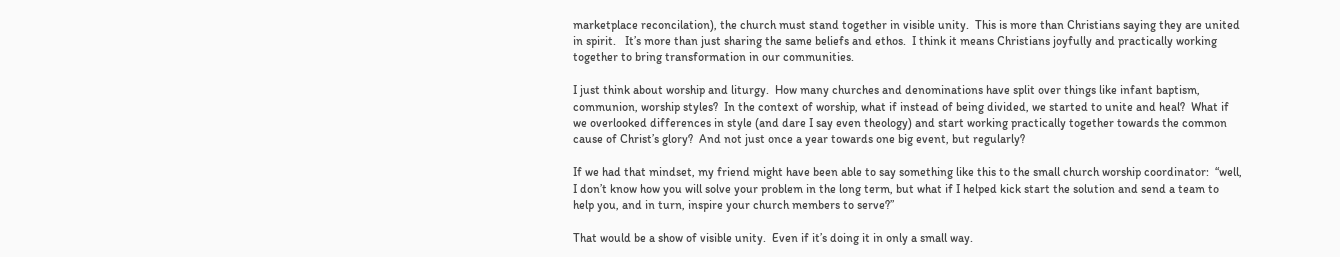marketplace reconcilation), the church must stand together in visible unity.  This is more than Christians saying they are united in spirit.   It’s more than just sharing the same beliefs and ethos.  I think it means Christians joyfully and practically working together to bring transformation in our communities.

I just think about worship and liturgy.  How many churches and denominations have split over things like infant baptism, communion, worship styles?  In the context of worship, what if instead of being divided, we started to unite and heal?  What if we overlooked differences in style (and dare I say even theology) and start working practically together towards the common cause of Christ’s glory?  And not just once a year towards one big event, but regularly?

If we had that mindset, my friend might have been able to say something like this to the small church worship coordinator:  “well, I don’t know how you will solve your problem in the long term, but what if I helped kick start the solution and send a team to help you, and in turn, inspire your church members to serve?”

That would be a show of visible unity.  Even if it’s doing it in only a small way.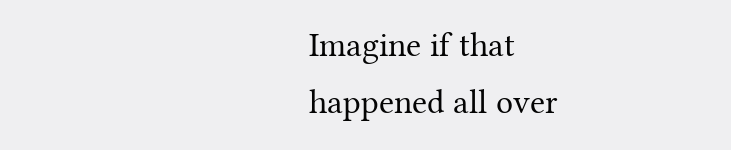Imagine if that happened all over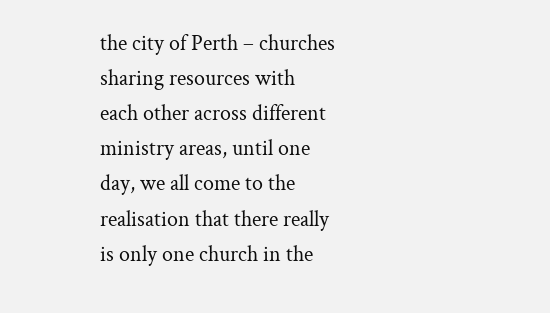the city of Perth – churches sharing resources with each other across different ministry areas, until one day, we all come to the realisation that there really is only one church in the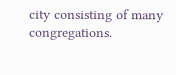city consisting of many congregations.